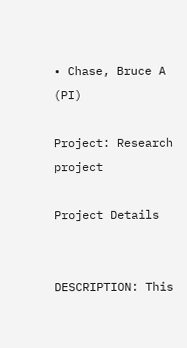• Chase, Bruce A (PI)

Project: Research project

Project Details


DESCRIPTION: This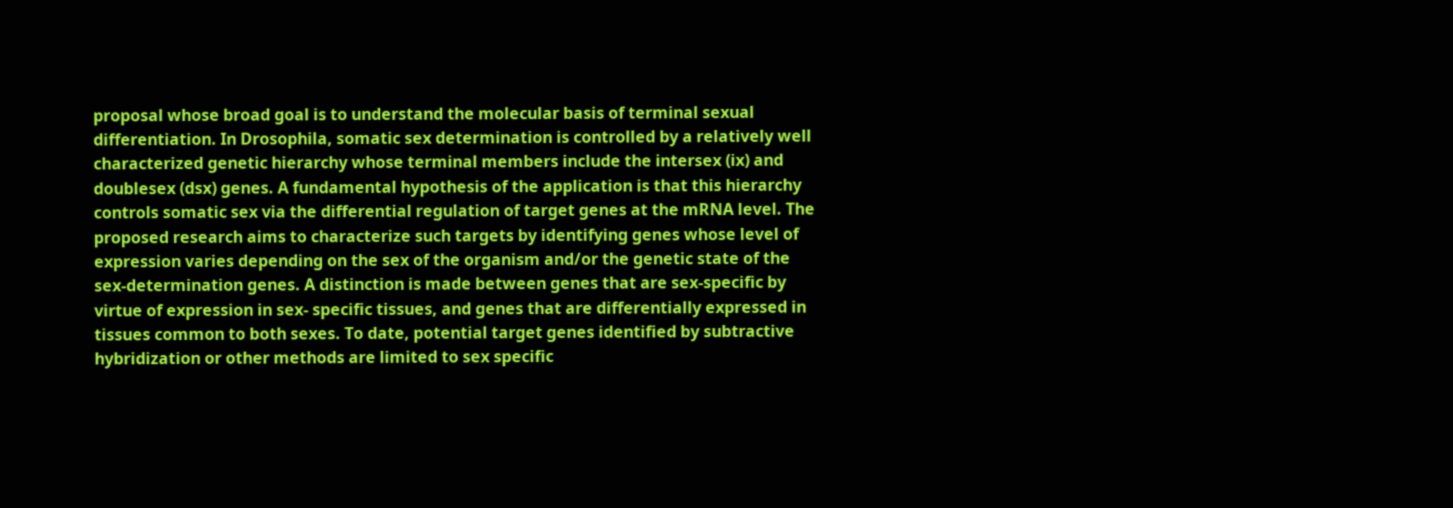proposal whose broad goal is to understand the molecular basis of terminal sexual differentiation. In Drosophila, somatic sex determination is controlled by a relatively well characterized genetic hierarchy whose terminal members include the intersex (ix) and doublesex (dsx) genes. A fundamental hypothesis of the application is that this hierarchy controls somatic sex via the differential regulation of target genes at the mRNA level. The proposed research aims to characterize such targets by identifying genes whose level of expression varies depending on the sex of the organism and/or the genetic state of the sex-determination genes. A distinction is made between genes that are sex-specific by virtue of expression in sex- specific tissues, and genes that are differentially expressed in tissues common to both sexes. To date, potential target genes identified by subtractive hybridization or other methods are limited to sex specific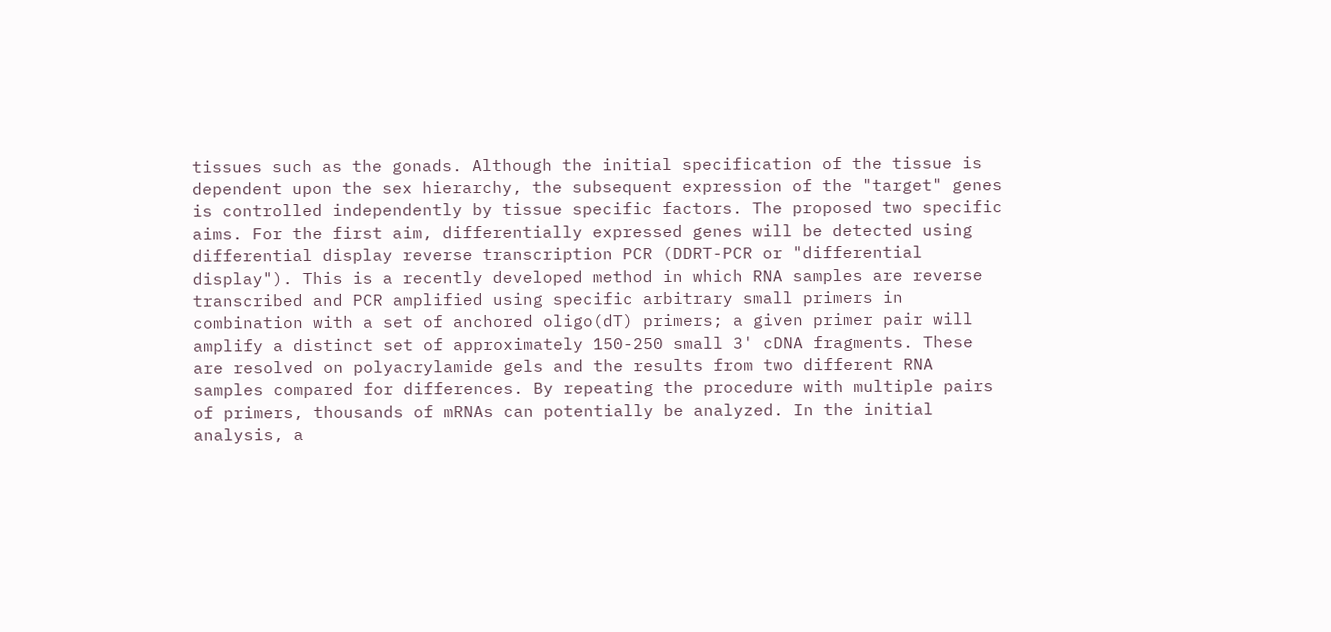tissues such as the gonads. Although the initial specification of the tissue is dependent upon the sex hierarchy, the subsequent expression of the "target" genes is controlled independently by tissue specific factors. The proposed two specific aims. For the first aim, differentially expressed genes will be detected using differential display reverse transcription PCR (DDRT-PCR or "differential display"). This is a recently developed method in which RNA samples are reverse transcribed and PCR amplified using specific arbitrary small primers in combination with a set of anchored oligo(dT) primers; a given primer pair will amplify a distinct set of approximately 150-250 small 3' cDNA fragments. These are resolved on polyacrylamide gels and the results from two different RNA samples compared for differences. By repeating the procedure with multiple pairs of primers, thousands of mRNAs can potentially be analyzed. In the initial analysis, a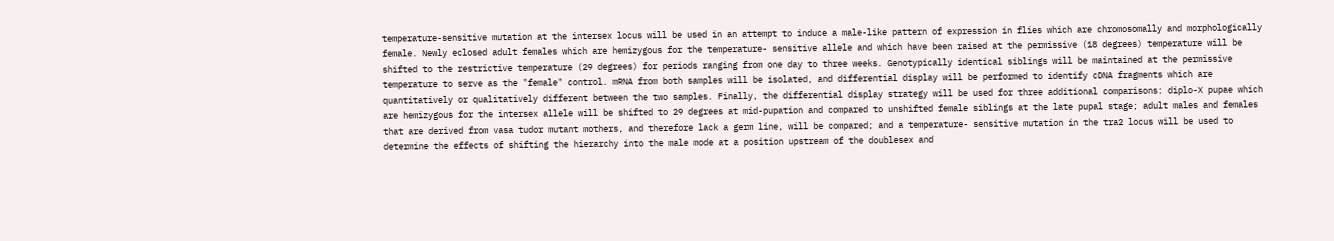temperature-sensitive mutation at the intersex locus will be used in an attempt to induce a male-like pattern of expression in flies which are chromosomally and morphologically female. Newly eclosed adult females which are hemizygous for the temperature- sensitive allele and which have been raised at the permissive (18 degrees) temperature will be shifted to the restrictive temperature (29 degrees) for periods ranging from one day to three weeks. Genotypically identical siblings will be maintained at the permissive temperature to serve as the "female" control. mRNA from both samples will be isolated, and differential display will be performed to identify cDNA fragments which are quantitatively or qualitatively different between the two samples. Finally, the differential display strategy will be used for three additional comparisons: diplo-X pupae which are hemizygous for the intersex allele will be shifted to 29 degrees at mid-pupation and compared to unshifted female siblings at the late pupal stage; adult males and females that are derived from vasa tudor mutant mothers, and therefore lack a germ line, will be compared; and a temperature- sensitive mutation in the tra2 locus will be used to determine the effects of shifting the hierarchy into the male mode at a position upstream of the doublesex and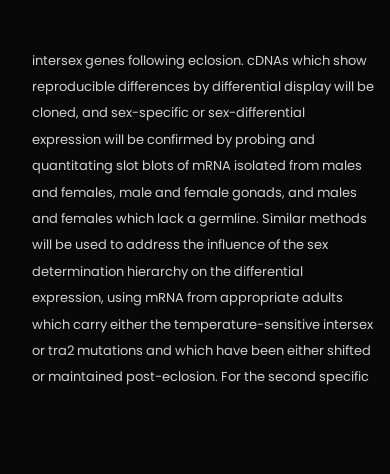intersex genes following eclosion. cDNAs which show reproducible differences by differential display will be cloned, and sex-specific or sex-differential expression will be confirmed by probing and quantitating slot blots of mRNA isolated from males and females, male and female gonads, and males and females which lack a germline. Similar methods will be used to address the influence of the sex determination hierarchy on the differential expression, using mRNA from appropriate adults which carry either the temperature-sensitive intersex or tra2 mutations and which have been either shifted or maintained post-eclosion. For the second specific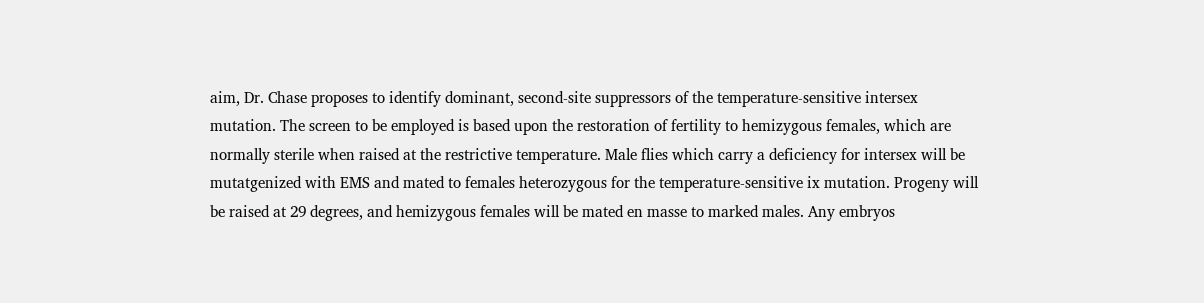aim, Dr. Chase proposes to identify dominant, second-site suppressors of the temperature-sensitive intersex mutation. The screen to be employed is based upon the restoration of fertility to hemizygous females, which are normally sterile when raised at the restrictive temperature. Male flies which carry a deficiency for intersex will be mutatgenized with EMS and mated to females heterozygous for the temperature-sensitive ix mutation. Progeny will be raised at 29 degrees, and hemizygous females will be mated en masse to marked males. Any embryos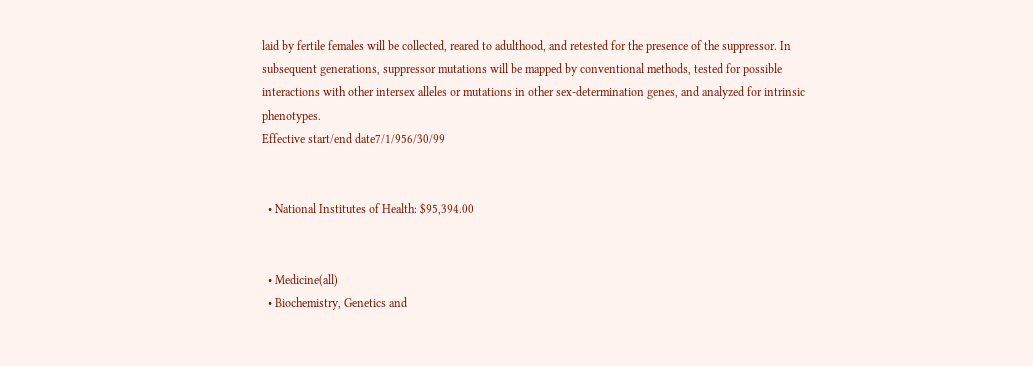laid by fertile females will be collected, reared to adulthood, and retested for the presence of the suppressor. In subsequent generations, suppressor mutations will be mapped by conventional methods, tested for possible interactions with other intersex alleles or mutations in other sex-determination genes, and analyzed for intrinsic phenotypes.
Effective start/end date7/1/956/30/99


  • National Institutes of Health: $95,394.00


  • Medicine(all)
  • Biochemistry, Genetics and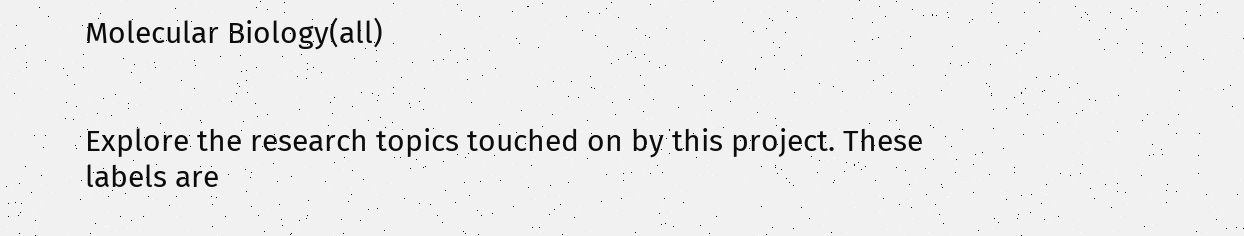Molecular Biology(all)


Explore the research topics touched on by this project. These labels are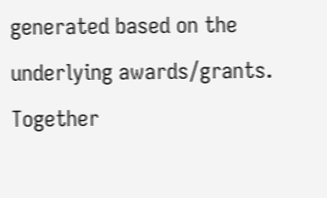generated based on the underlying awards/grants. Together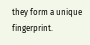they form a unique fingerprint.